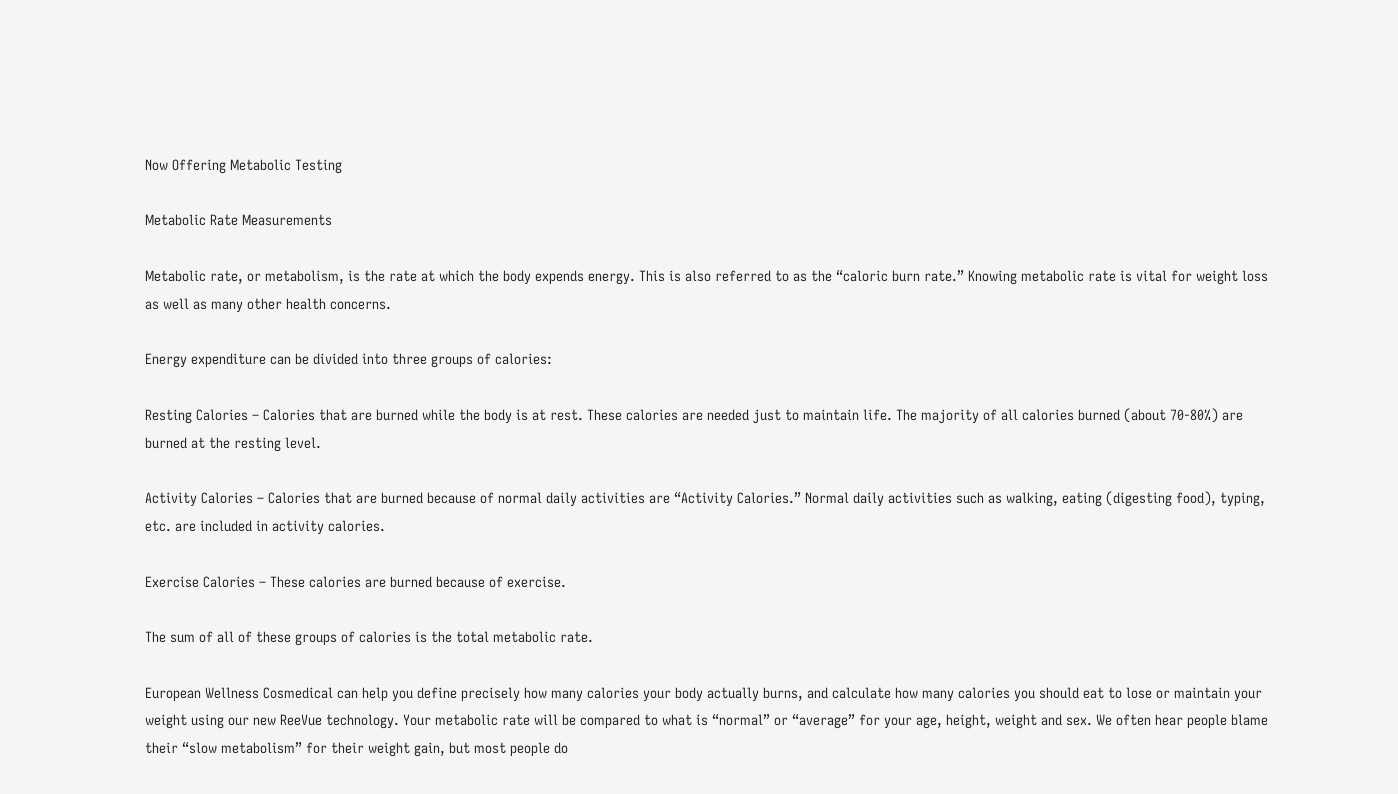Now Offering Metabolic Testing

Metabolic Rate Measurements

Metabolic rate, or metabolism, is the rate at which the body expends energy. This is also referred to as the “caloric burn rate.” Knowing metabolic rate is vital for weight loss as well as many other health concerns.

Energy expenditure can be divided into three groups of calories:

Resting Calories – Calories that are burned while the body is at rest. These calories are needed just to maintain life. The majority of all calories burned (about 70-80%) are burned at the resting level.

Activity Calories – Calories that are burned because of normal daily activities are “Activity Calories.” Normal daily activities such as walking, eating (digesting food), typing, etc. are included in activity calories.

Exercise Calories – These calories are burned because of exercise.

The sum of all of these groups of calories is the total metabolic rate.

European Wellness Cosmedical can help you define precisely how many calories your body actually burns, and calculate how many calories you should eat to lose or maintain your weight using our new ReeVue technology. Your metabolic rate will be compared to what is “normal” or “average” for your age, height, weight and sex. We often hear people blame their “slow metabolism” for their weight gain, but most people do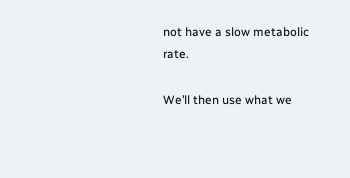not have a slow metabolic rate.

We’ll then use what we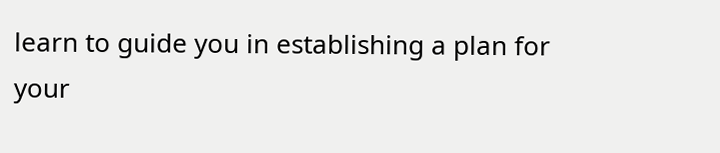learn to guide you in establishing a plan for your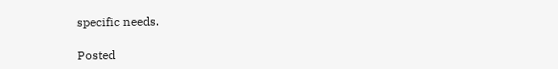specific needs.

Posted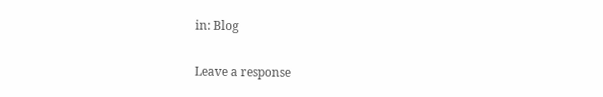in: Blog

Leave a response